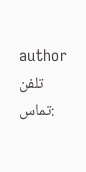author تلفن تماس: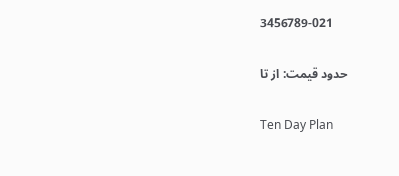3456789-021

حدود قیمت: از تا

Ten Day Plan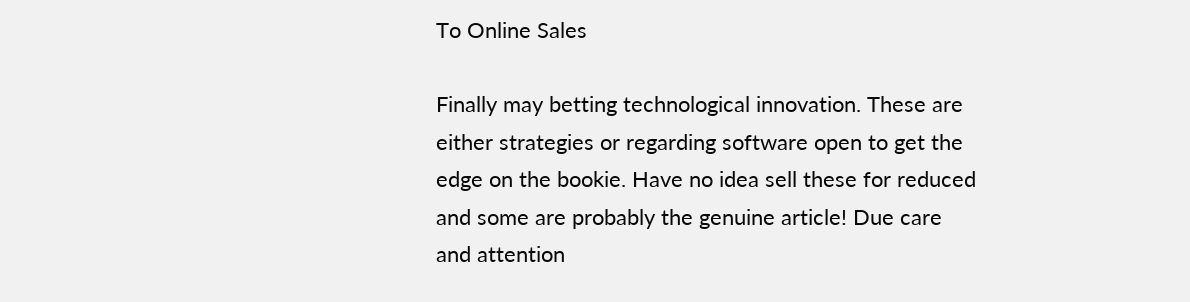To Online Sales

Finally may betting technological innovation. These are either strategies or regarding software open to get the edge on the bookie. Have no idea sell these for reduced and some are probably the genuine article! Due care and attention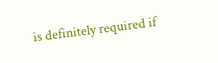is definitely required if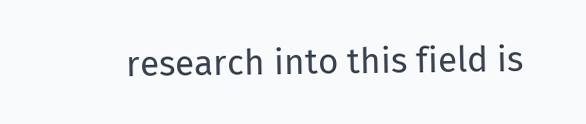research into this field is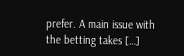prefer. A main issue with the betting takes […]